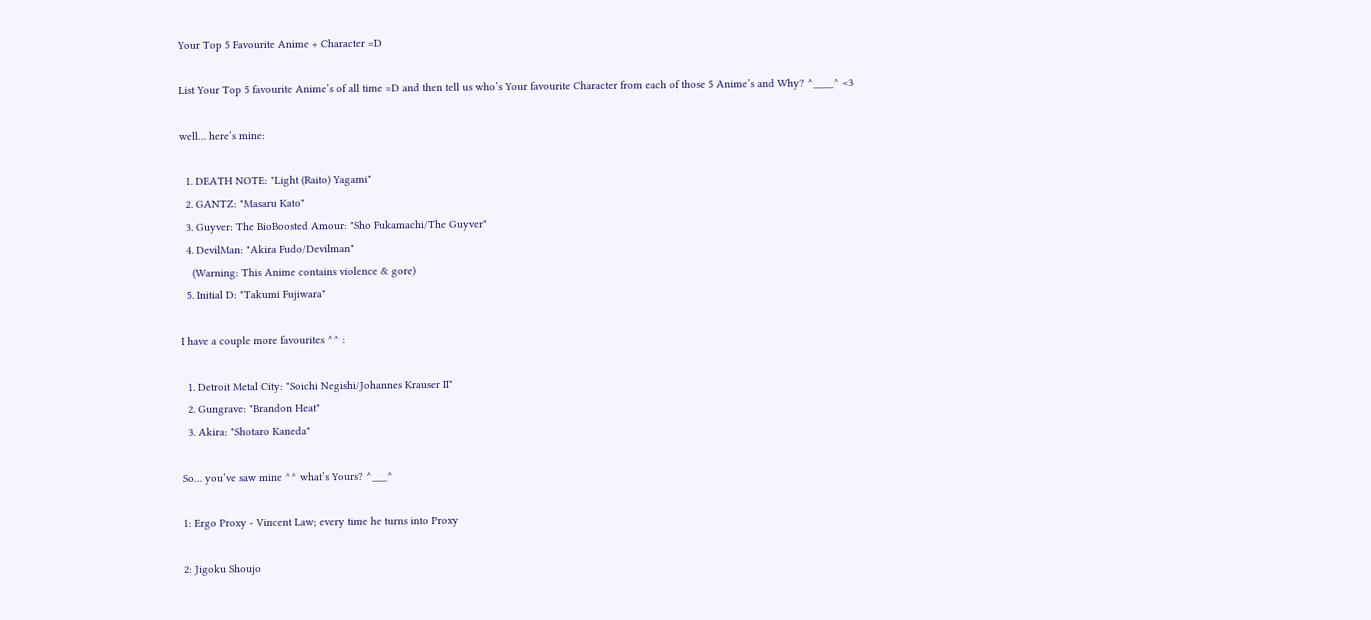Your Top 5 Favourite Anime + Character =D

List Your Top 5 favourite Anime’s of all time =D and then tell us who’s Your favourite Character from each of those 5 Anime’s and Why? ^____^ <3

well… here’s mine:

  1. DEATH NOTE: "Light (Raito) Yagami"
  2. GANTZ: "Masaru Kato"
  3. Guyver: The BioBoosted Amour: "Sho Fukamachi/The Guyver"
  4. DevilMan: "Akira Fudo/Devilman"
    (Warning: This Anime contains violence & gore)
  5. Initial D: "Takumi Fujiwara"

I have a couple more favourites ^^ :

  1. Detroit Metal City: "Soichi Negishi/Johannes Krauser II"
  2. Gungrave: "Brandon Heat"
  3. Akira: "Shotaro Kaneda"

So… you’ve saw mine ^^ what’s Yours? ^___^

1: Ergo Proxy - Vincent Law; every time he turns into Proxy

2: Jigoku Shoujo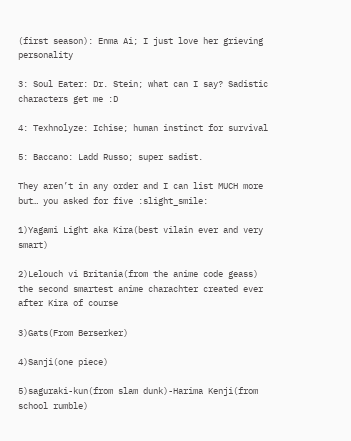(first season): Enma Ai; I just love her grieving personality

3: Soul Eater: Dr. Stein; what can I say? Sadistic characters get me :D

4: Texhnolyze: Ichise; human instinct for survival

5: Baccano: Ladd Russo; super sadist.

They aren’t in any order and I can list MUCH more but… you asked for five :slight_smile:

1)Yagami Light aka Kira(best vilain ever and very smart)

2)Lelouch vi Britania(from the anime code geass) the second smartest anime charachter created ever after Kira of course

3)Gats(From Berserker)

4)Sanji(one piece)

5)saguraki-kun(from slam dunk)-Harima Kenji(from school rumble)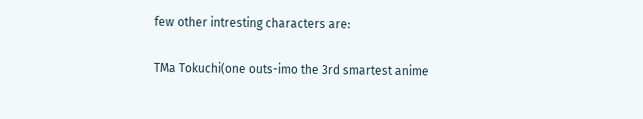few other intresting characters are:

TMa Tokuchi(one outs-imo the 3rd smartest anime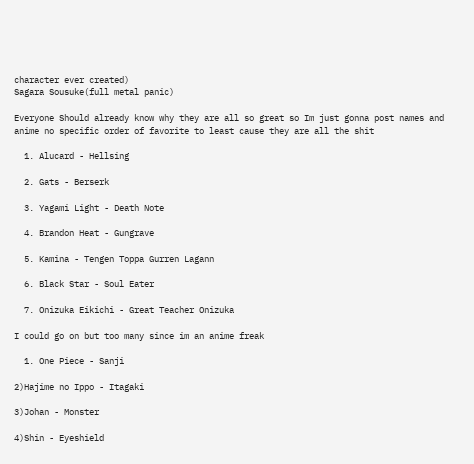character ever created)
Sagara Sousuke(full metal panic)

Everyone Should already know why they are all so great so Im just gonna post names and anime no specific order of favorite to least cause they are all the shit

  1. Alucard - Hellsing

  2. Gats - Berserk

  3. Yagami Light - Death Note

  4. Brandon Heat - Gungrave

  5. Kamina - Tengen Toppa Gurren Lagann

  6. Black Star - Soul Eater

  7. Onizuka Eikichi - Great Teacher Onizuka

I could go on but too many since im an anime freak

  1. One Piece - Sanji

2)Hajime no Ippo - Itagaki

3)Johan - Monster

4)Shin - Eyeshield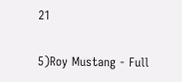21

5)Roy Mustang - Full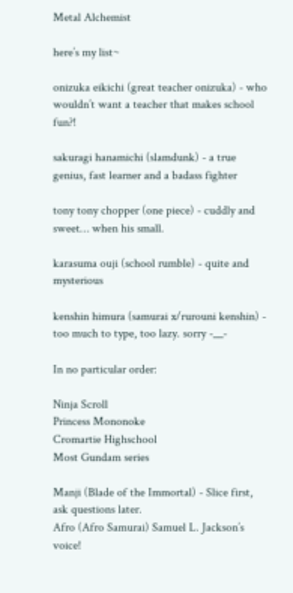Metal Alchemist

here’s my list~

onizuka eikichi (great teacher onizuka) - who wouldn’t want a teacher that makes school fun?!

sakuragi hanamichi (slamdunk) - a true genius, fast learner and a badass fighter

tony tony chopper (one piece) - cuddly and sweet… when his small.

karasuma ouji (school rumble) - quite and mysterious

kenshin himura (samurai x/rurouni kenshin) - too much to type, too lazy. sorry -__-

In no particular order:

Ninja Scroll
Princess Mononoke
Cromartie Highschool
Most Gundam series

Manji (Blade of the Immortal) - Slice first, ask questions later.
Afro (Afro Samurai) Samuel L. Jackson’s voice!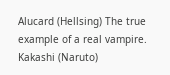Alucard (Hellsing) The true example of a real vampire.
Kakashi (Naruto)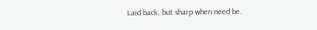Laid back, but sharp when need be.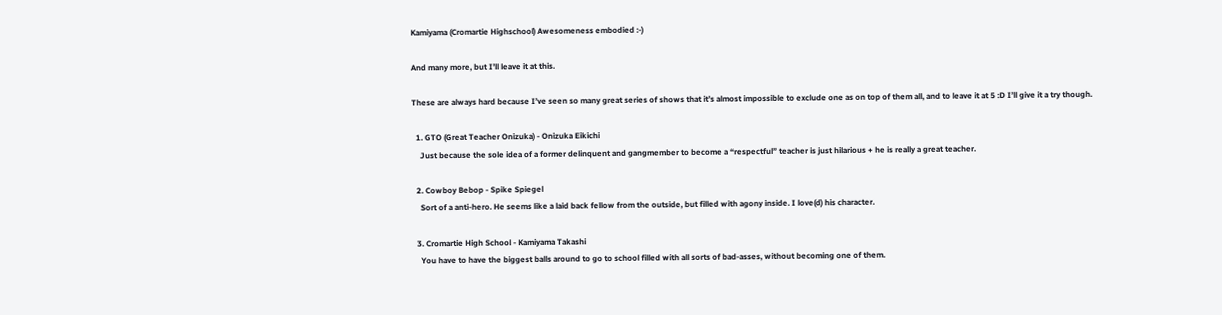Kamiyama (Cromartie Highschool) Awesomeness embodied :-)

And many more, but I’ll leave it at this.

These are always hard because I’ve seen so many great series of shows that it’s almost impossible to exclude one as on top of them all, and to leave it at 5 :D I’ll give it a try though.

  1. GTO (Great Teacher Onizuka) - Onizuka Eikichi
    Just because the sole idea of a former delinquent and gangmember to become a “respectful” teacher is just hilarious + he is really a great teacher.

  2. Cowboy Bebop - Spike Spiegel
    Sort of a anti-hero. He seems like a laid back fellow from the outside, but filled with agony inside. I love(d) his character.

  3. Cromartie High School - Kamiyama Takashi
    You have to have the biggest balls around to go to school filled with all sorts of bad-asses, without becoming one of them.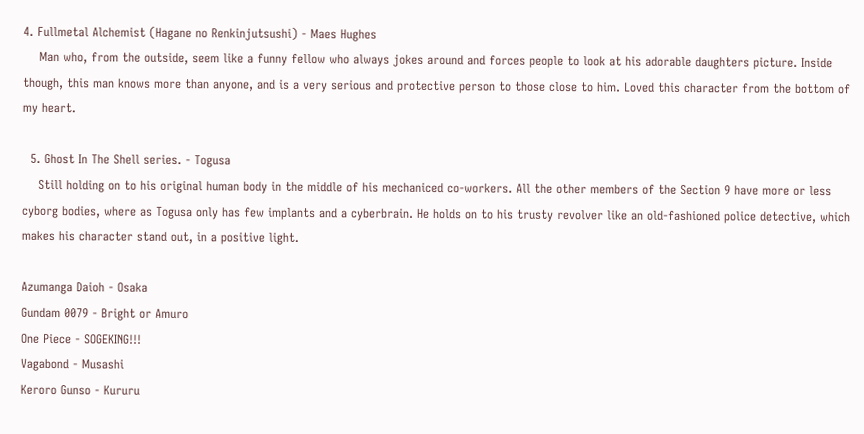4. Fullmetal Alchemist (Hagane no Renkinjutsushi) - Maes Hughes
    Man who, from the outside, seem like a funny fellow who always jokes around and forces people to look at his adorable daughters picture. Inside though, this man knows more than anyone, and is a very serious and protective person to those close to him. Loved this character from the bottom of my heart.

  5. Ghost In The Shell series. - Togusa
    Still holding on to his original human body in the middle of his mechaniced co-workers. All the other members of the Section 9 have more or less cyborg bodies, where as Togusa only has few implants and a cyberbrain. He holds on to his trusty revolver like an old-fashioned police detective, which makes his character stand out, in a positive light.

Azumanga Daioh - Osaka
Gundam 0079 - Bright or Amuro
One Piece - SOGEKING!!!
Vagabond - Musashi
Keroro Gunso - Kururu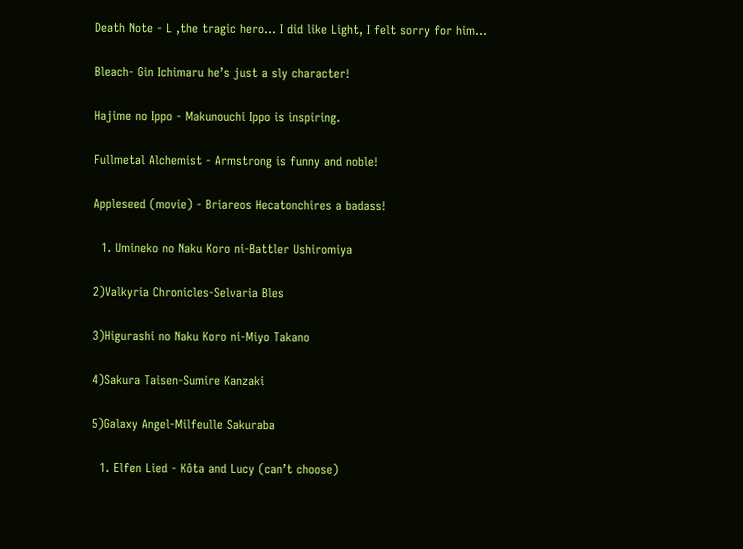Death Note - L ,the tragic hero… I did like Light, I felt sorry for him…

Bleach- Gin Ichimaru he’s just a sly character!

Hajime no Ippo - Makunouchi Ippo is inspiring.

Fullmetal Alchemist - Armstrong is funny and noble!

Appleseed (movie) - Briareos Hecatonchires a badass!

  1. Umineko no Naku Koro ni-Battler Ushiromiya

2)Valkyria Chronicles-Selvaria Bles

3)Higurashi no Naku Koro ni-Miyo Takano

4)Sakura Taisen-Sumire Kanzaki

5)Galaxy Angel-Milfeulle Sakuraba

  1. Elfen Lied - Kôta and Lucy (can’t choose)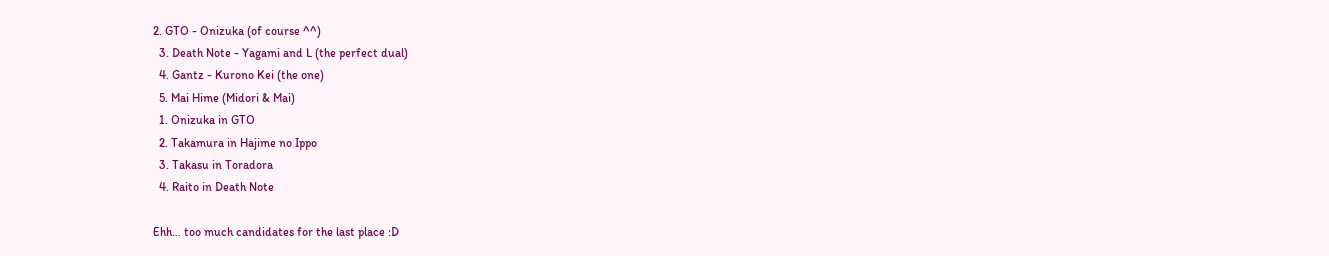2. GTO - Onizuka (of course ^^)
  3. Death Note - Yagami and L (the perfect dual)
  4. Gantz - Kurono Kei (the one)
  5. Mai Hime (Midori & Mai)
  1. Onizuka in GTO
  2. Takamura in Hajime no Ippo
  3. Takasu in Toradora
  4. Raito in Death Note

Ehh… too much candidates for the last place :D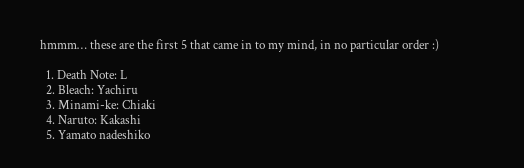hmmm… these are the first 5 that came in to my mind, in no particular order :)

  1. Death Note: L
  2. Bleach: Yachiru
  3. Minami-ke: Chiaki
  4. Naruto: Kakashi
  5. Yamato nadeshiko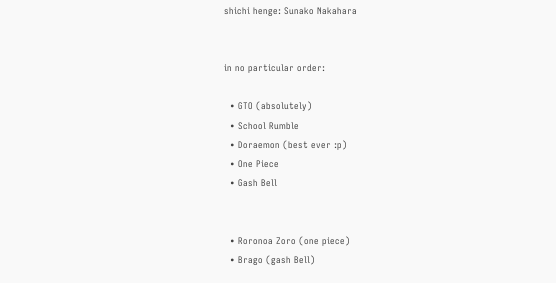shichi henge: Sunako Nakahara


in no particular order:

  • GTO (absolutely)
  • School Rumble
  • Doraemon (best ever :p)
  • One Piece
  • Gash Bell


  • Roronoa Zoro (one piece)
  • Brago (gash Bell)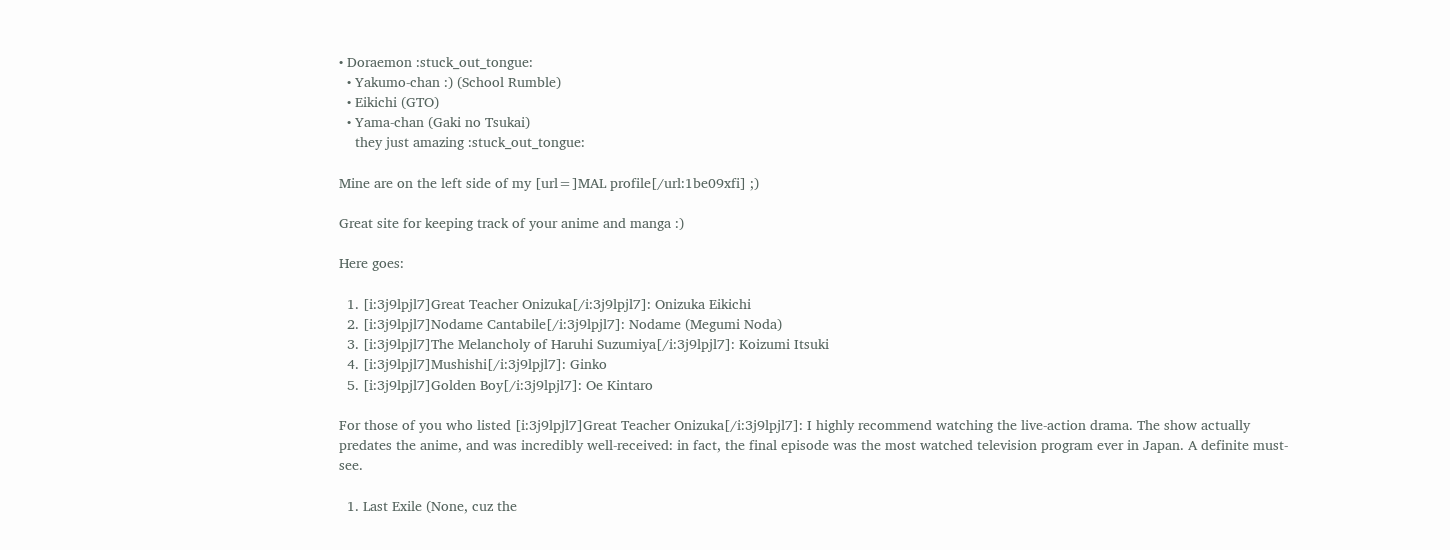• Doraemon :stuck_out_tongue:
  • Yakumo-chan :) (School Rumble)
  • Eikichi (GTO)
  • Yama-chan (Gaki no Tsukai)
    they just amazing :stuck_out_tongue:

Mine are on the left side of my [url=]MAL profile[/url:1be09xfi] ;)

Great site for keeping track of your anime and manga :)

Here goes:

  1. [i:3j9lpjl7]Great Teacher Onizuka[/i:3j9lpjl7]: Onizuka Eikichi
  2. [i:3j9lpjl7]Nodame Cantabile[/i:3j9lpjl7]: Nodame (Megumi Noda)
  3. [i:3j9lpjl7]The Melancholy of Haruhi Suzumiya[/i:3j9lpjl7]: Koizumi Itsuki
  4. [i:3j9lpjl7]Mushishi[/i:3j9lpjl7]: Ginko
  5. [i:3j9lpjl7]Golden Boy[/i:3j9lpjl7]: Oe Kintaro

For those of you who listed [i:3j9lpjl7]Great Teacher Onizuka[/i:3j9lpjl7]: I highly recommend watching the live-action drama. The show actually predates the anime, and was incredibly well-received: in fact, the final episode was the most watched television program ever in Japan. A definite must-see.

  1. Last Exile (None, cuz the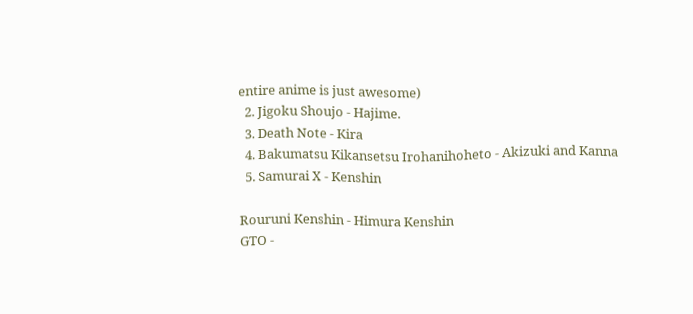entire anime is just awesome)
  2. Jigoku Shoujo - Hajime.
  3. Death Note - Kira
  4. Bakumatsu Kikansetsu Irohanihoheto - Akizuki and Kanna
  5. Samurai X - Kenshin

Rouruni Kenshin - Himura Kenshin
GTO -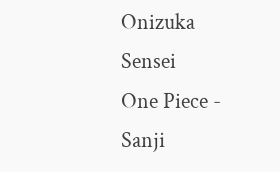Onizuka Sensei
One Piece - Sanji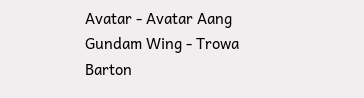Avatar - Avatar Aang
Gundam Wing - Trowa Barton